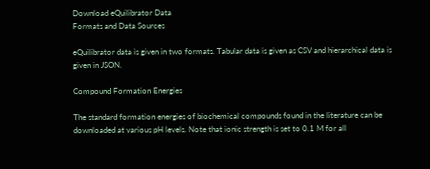Download eQuilibrator Data
Formats and Data Sources

eQuilibrator data is given in two formats. Tabular data is given as CSV and hierarchical data is given in JSON.

Compound Formation Energies

The standard formation energies of biochemical compounds found in the literature can be downloaded at various pH levels. Note that ionic strength is set to 0.1 M for all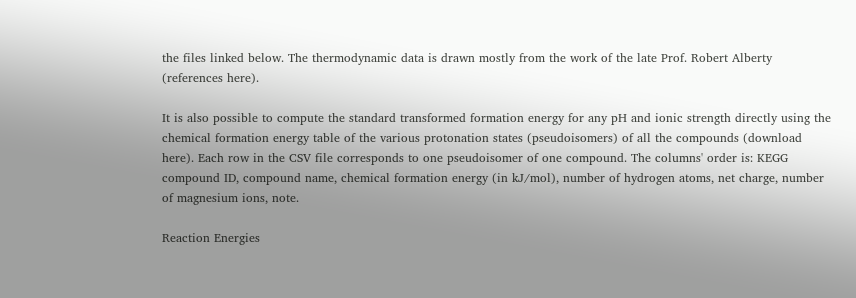the files linked below. The thermodynamic data is drawn mostly from the work of the late Prof. Robert Alberty (references here).

It is also possible to compute the standard transformed formation energy for any pH and ionic strength directly using the chemical formation energy table of the various protonation states (pseudoisomers) of all the compounds (download here). Each row in the CSV file corresponds to one pseudoisomer of one compound. The columns' order is: KEGG compound ID, compound name, chemical formation energy (in kJ/mol), number of hydrogen atoms, net charge, number of magnesium ions, note.

Reaction Energies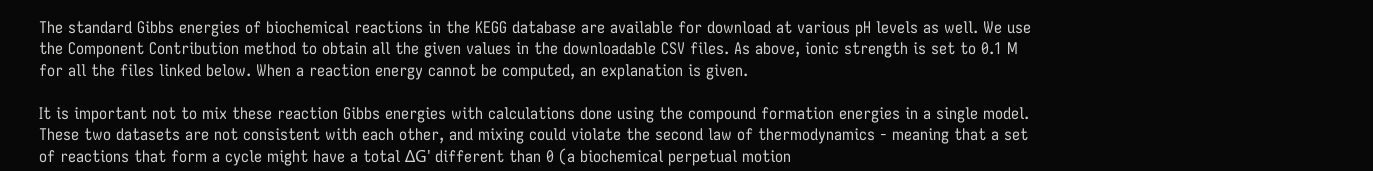The standard Gibbs energies of biochemical reactions in the KEGG database are available for download at various pH levels as well. We use the Component Contribution method to obtain all the given values in the downloadable CSV files. As above, ionic strength is set to 0.1 M for all the files linked below. When a reaction energy cannot be computed, an explanation is given.

It is important not to mix these reaction Gibbs energies with calculations done using the compound formation energies in a single model. These two datasets are not consistent with each other, and mixing could violate the second law of thermodynamics - meaning that a set of reactions that form a cycle might have a total ΔG' different than 0 (a biochemical perpetual motion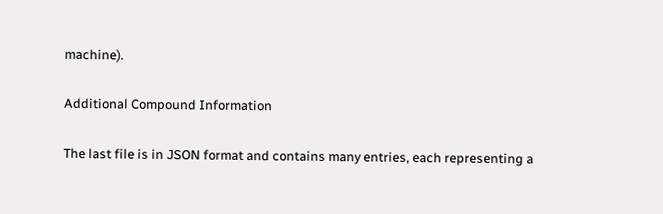machine).

Additional Compound Information

The last file is in JSON format and contains many entries, each representing a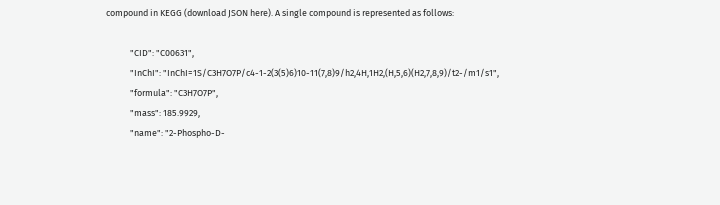compound in KEGG (download JSON here). A single compound is represented as follows:

            "CID": "C00631",
            "InChI": "InChI=1S/C3H7O7P/c4-1-2(3(5)6)10-11(7,8)9/h2,4H,1H2,(H,5,6)(H2,7,8,9)/t2-/m1/s1",
            "formula": "C3H7O7P",
            "mass": 185.9929,
            "name": "2-Phospho-D-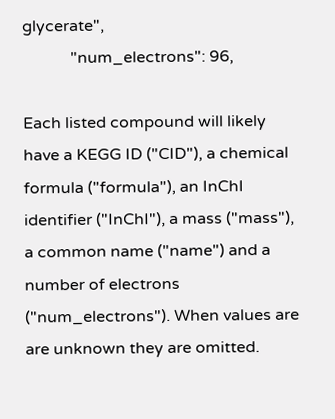glycerate",
            "num_electrons": 96,

Each listed compound will likely have a KEGG ID ("CID"), a chemical formula ("formula"), an InChI identifier ("InChI"), a mass ("mass"), a common name ("name") and a number of electrons ("num_electrons"). When values are are unknown they are omitted.